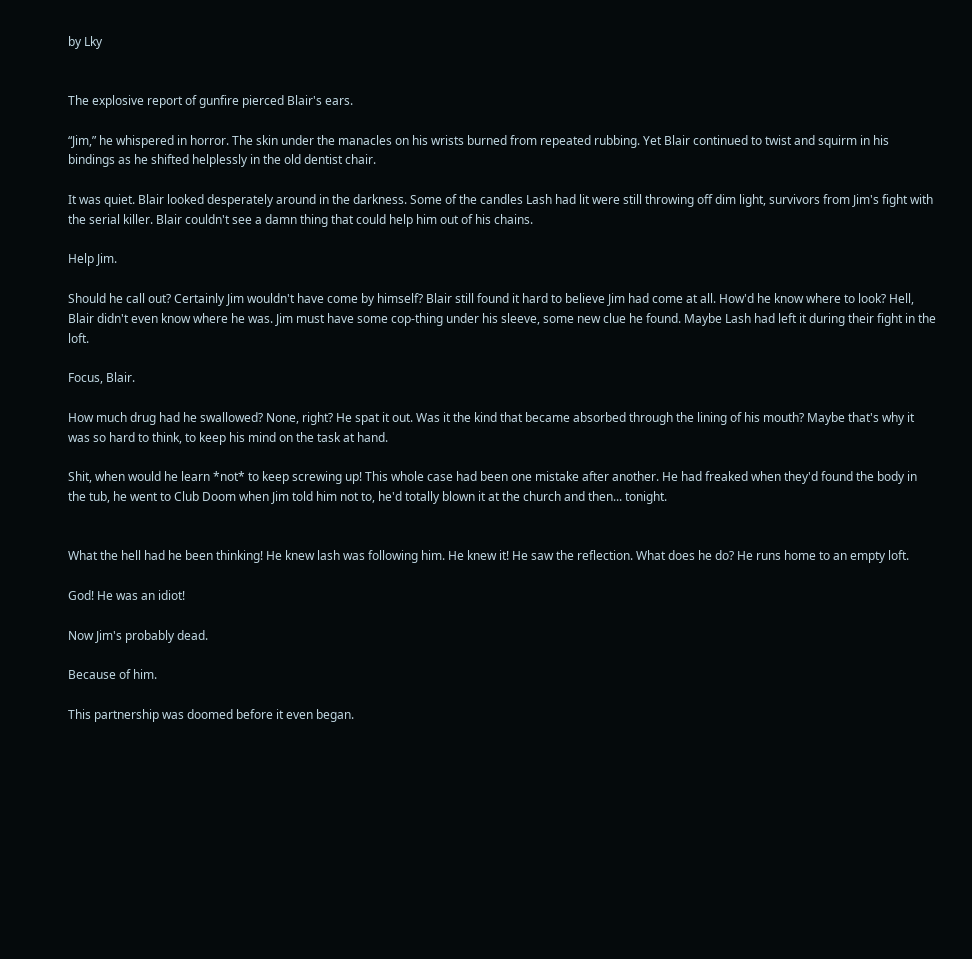by Lky


The explosive report of gunfire pierced Blair's ears.

“Jim,” he whispered in horror. The skin under the manacles on his wrists burned from repeated rubbing. Yet Blair continued to twist and squirm in his bindings as he shifted helplessly in the old dentist chair.

It was quiet. Blair looked desperately around in the darkness. Some of the candles Lash had lit were still throwing off dim light, survivors from Jim's fight with the serial killer. Blair couldn't see a damn thing that could help him out of his chains.

Help Jim.

Should he call out? Certainly Jim wouldn't have come by himself? Blair still found it hard to believe Jim had come at all. How'd he know where to look? Hell, Blair didn't even know where he was. Jim must have some cop-thing under his sleeve, some new clue he found. Maybe Lash had left it during their fight in the loft.

Focus, Blair.

How much drug had he swallowed? None, right? He spat it out. Was it the kind that became absorbed through the lining of his mouth? Maybe that's why it was so hard to think, to keep his mind on the task at hand.

Shit, when would he learn *not* to keep screwing up! This whole case had been one mistake after another. He had freaked when they'd found the body in the tub, he went to Club Doom when Jim told him not to, he'd totally blown it at the church and then... tonight.


What the hell had he been thinking! He knew lash was following him. He knew it! He saw the reflection. What does he do? He runs home to an empty loft.

God! He was an idiot!

Now Jim's probably dead.

Because of him.

This partnership was doomed before it even began.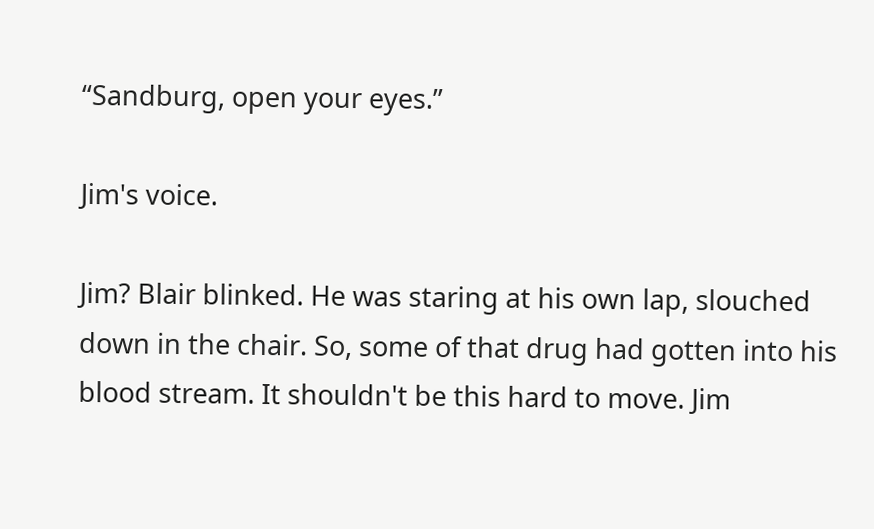“Sandburg, open your eyes.”

Jim's voice.

Jim? Blair blinked. He was staring at his own lap, slouched down in the chair. So, some of that drug had gotten into his blood stream. It shouldn't be this hard to move. Jim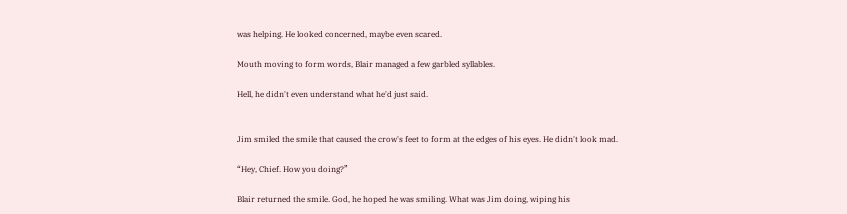was helping. He looked concerned, maybe even scared.

Mouth moving to form words, Blair managed a few garbled syllables.

Hell, he didn't even understand what he'd just said.


Jim smiled the smile that caused the crow's feet to form at the edges of his eyes. He didn't look mad.

“Hey, Chief. How you doing?”

Blair returned the smile. God, he hoped he was smiling. What was Jim doing, wiping his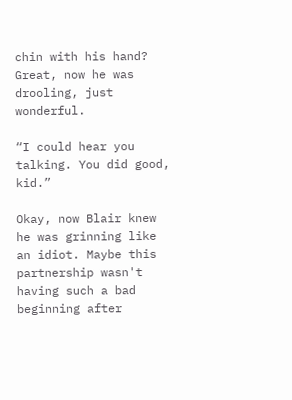chin with his hand? Great, now he was drooling, just wonderful.

“I could hear you talking. You did good, kid.”

Okay, now Blair knew he was grinning like an idiot. Maybe this partnership wasn't having such a bad beginning after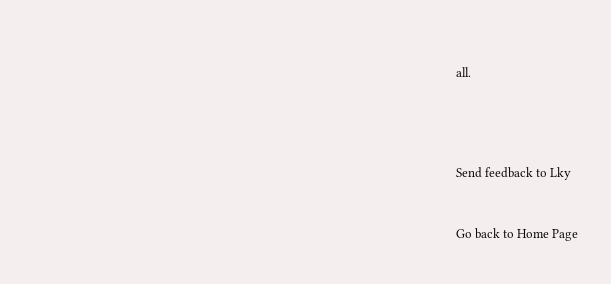all.




Send feedback to Lky


Go back to Home Page